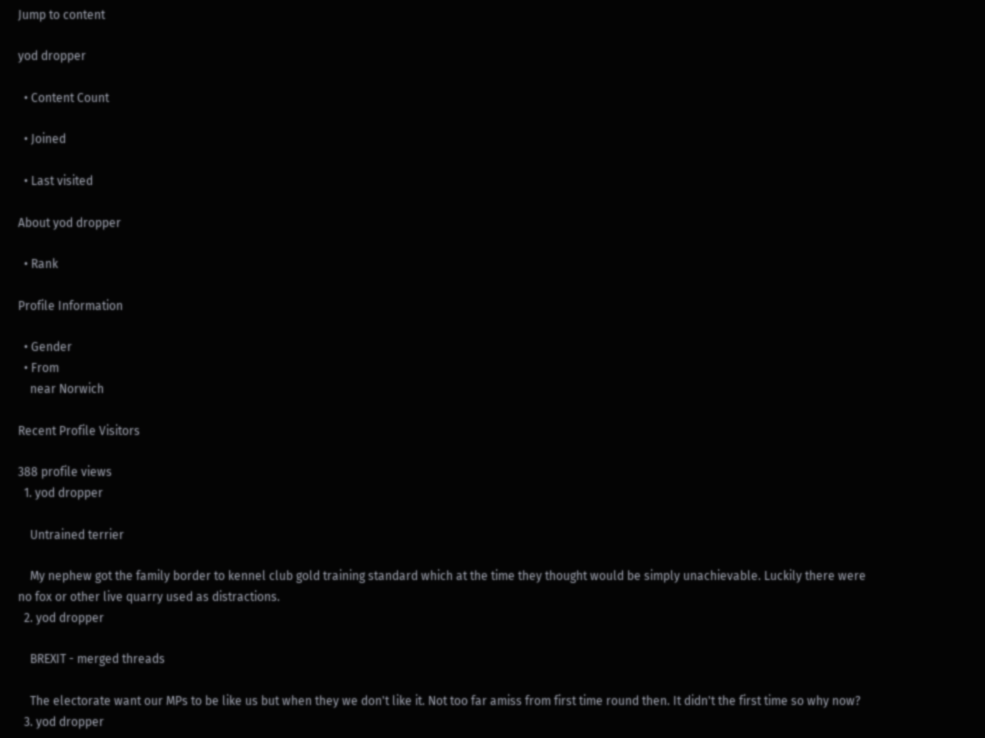Jump to content

yod dropper

  • Content Count

  • Joined

  • Last visited

About yod dropper

  • Rank

Profile Information

  • Gender
  • From
    near Norwich

Recent Profile Visitors

388 profile views
  1. yod dropper

    Untrained terrier

    My nephew got the family border to kennel club gold training standard which at the time they thought would be simply unachievable. Luckily there were no fox or other live quarry used as distractions.
  2. yod dropper

    BREXIT - merged threads

    The electorate want our MPs to be like us but when they we don't like it. Not too far amiss from first time round then. It didn't the first time so why now?
  3. yod dropper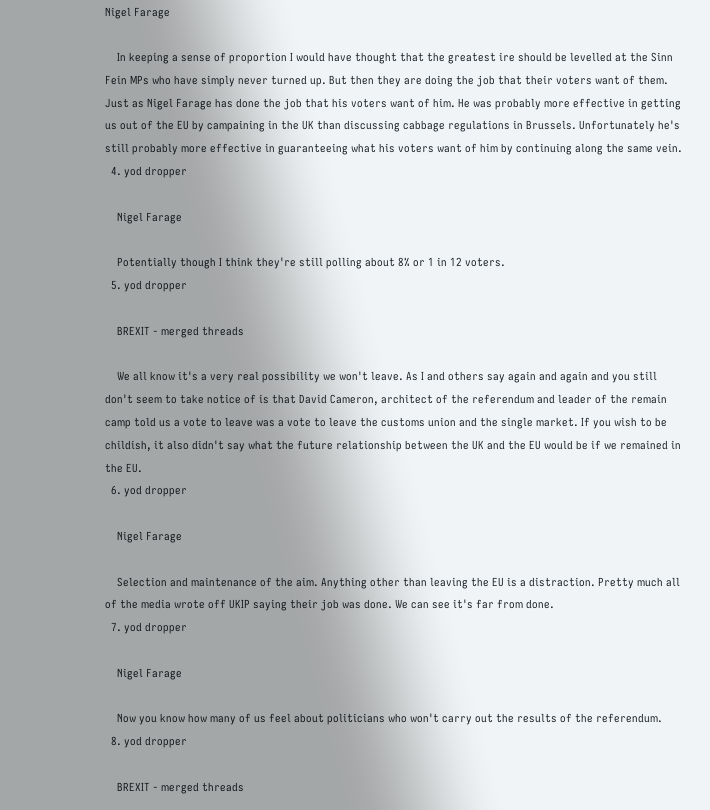Nigel Farage

    In keeping a sense of proportion I would have thought that the greatest ire should be levelled at the Sinn Fein MPs who have simply never turned up. But then they are doing the job that their voters want of them. Just as Nigel Farage has done the job that his voters want of him. He was probably more effective in getting us out of the EU by campaining in the UK than discussing cabbage regulations in Brussels. Unfortunately he's still probably more effective in guaranteeing what his voters want of him by continuing along the same vein.
  4. yod dropper

    Nigel Farage

    Potentially though I think they're still polling about 8% or 1 in 12 voters.
  5. yod dropper

    BREXIT - merged threads

    We all know it's a very real possibility we won't leave. As I and others say again and again and you still don't seem to take notice of is that David Cameron, architect of the referendum and leader of the remain camp told us a vote to leave was a vote to leave the customs union and the single market. If you wish to be childish, it also didn't say what the future relationship between the UK and the EU would be if we remained in the EU.
  6. yod dropper

    Nigel Farage

    Selection and maintenance of the aim. Anything other than leaving the EU is a distraction. Pretty much all of the media wrote off UKIP saying their job was done. We can see it's far from done.
  7. yod dropper

    Nigel Farage

    Now you know how many of us feel about politicians who won't carry out the results of the referendum.
  8. yod dropper

    BREXIT - merged threads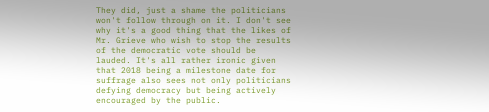They did, just a shame the politicians won't follow through on it. I don't see why it's a good thing that the likes of Mr. Grieve who wish to stop the results of the democratic vote should be lauded. It's all rather ironic given that 2018 being a milestone date for suffrage also sees not only politicians defying democracy but being actively encouraged by the public.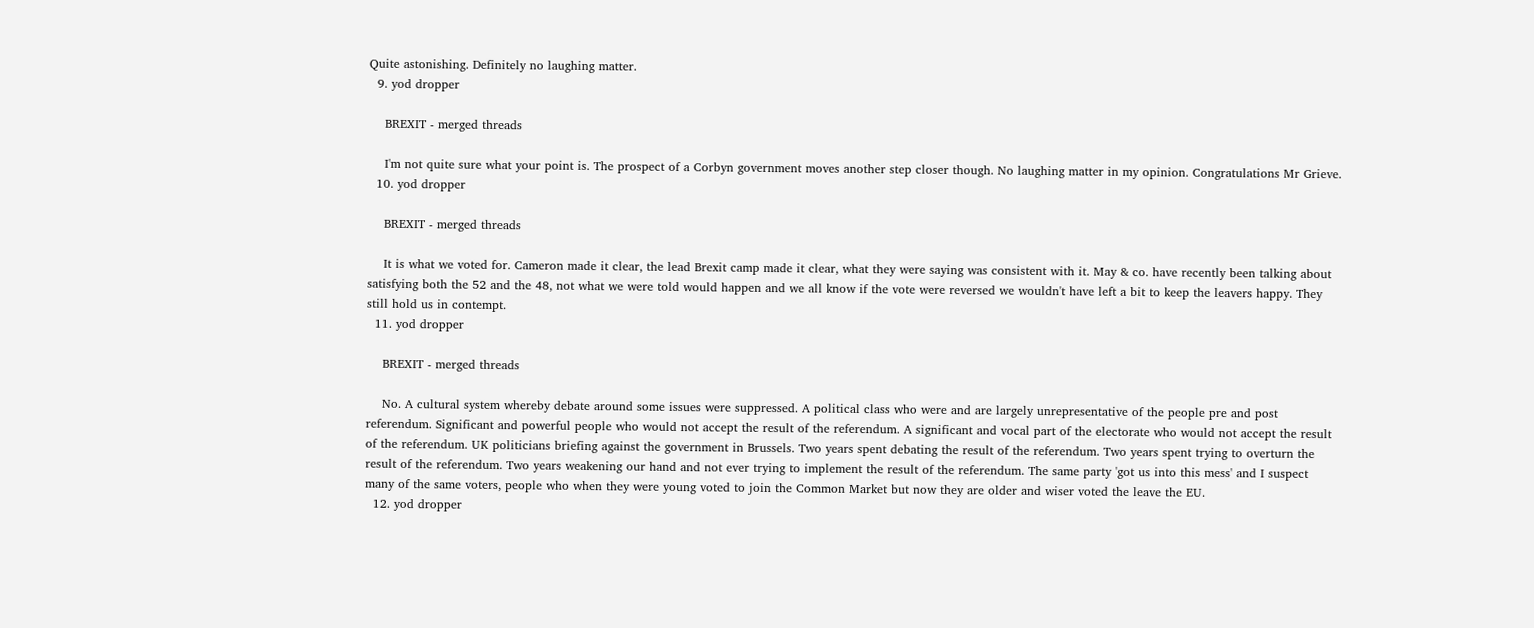Quite astonishing. Definitely no laughing matter.
  9. yod dropper

    BREXIT - merged threads

    I'm not quite sure what your point is. The prospect of a Corbyn government moves another step closer though. No laughing matter in my opinion. Congratulations Mr Grieve.
  10. yod dropper

    BREXIT - merged threads

    It is what we voted for. Cameron made it clear, the lead Brexit camp made it clear, what they were saying was consistent with it. May & co. have recently been talking about satisfying both the 52 and the 48, not what we were told would happen and we all know if the vote were reversed we wouldn't have left a bit to keep the leavers happy. They still hold us in contempt.
  11. yod dropper

    BREXIT - merged threads

    No. A cultural system whereby debate around some issues were suppressed. A political class who were and are largely unrepresentative of the people pre and post referendum. Significant and powerful people who would not accept the result of the referendum. A significant and vocal part of the electorate who would not accept the result of the referendum. UK politicians briefing against the government in Brussels. Two years spent debating the result of the referendum. Two years spent trying to overturn the result of the referendum. Two years weakening our hand and not ever trying to implement the result of the referendum. The same party 'got us into this mess' and I suspect many of the same voters, people who when they were young voted to join the Common Market but now they are older and wiser voted the leave the EU.
  12. yod dropper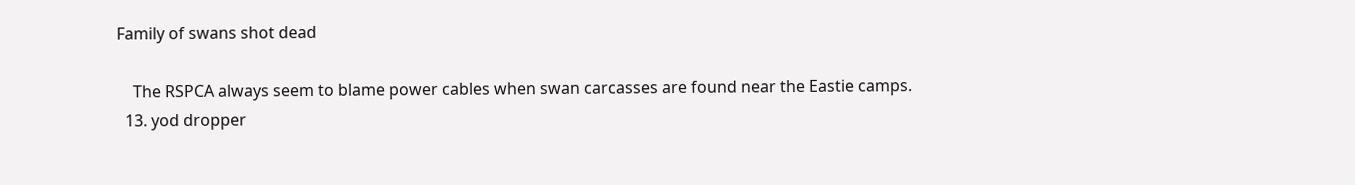Family of swans shot dead

    The RSPCA always seem to blame power cables when swan carcasses are found near the Eastie camps.
  13. yod dropper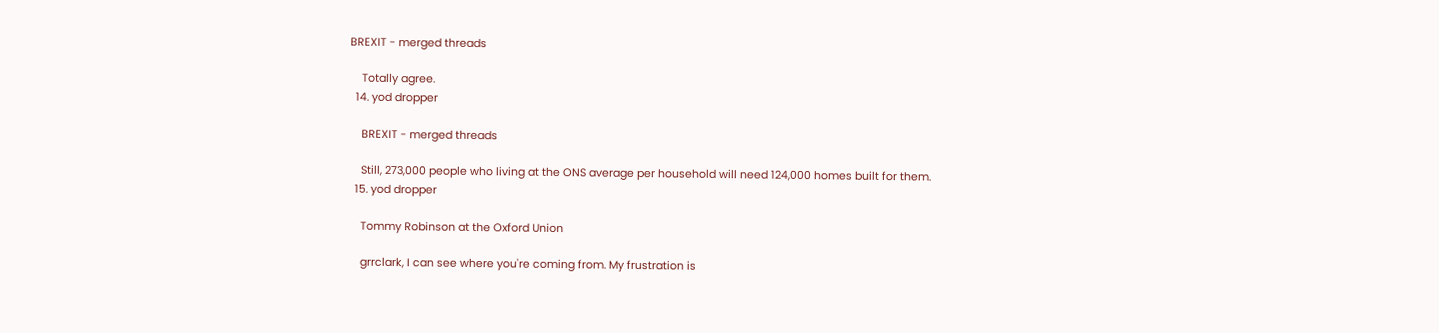BREXIT - merged threads

    Totally agree.
  14. yod dropper

    BREXIT - merged threads

    Still, 273,000 people who living at the ONS average per household will need 124,000 homes built for them.
  15. yod dropper

    Tommy Robinson at the Oxford Union

    grrclark, I can see where you're coming from. My frustration is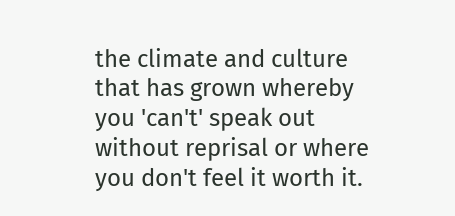the climate and culture that has grown whereby you 'can't' speak out without reprisal or where you don't feel it worth it.